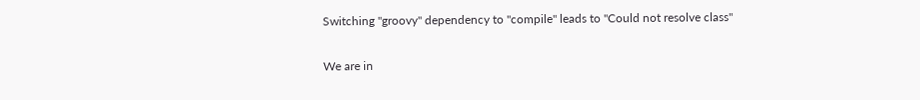Switching "groovy" dependency to "compile" leads to "Could not resolve class"

We are in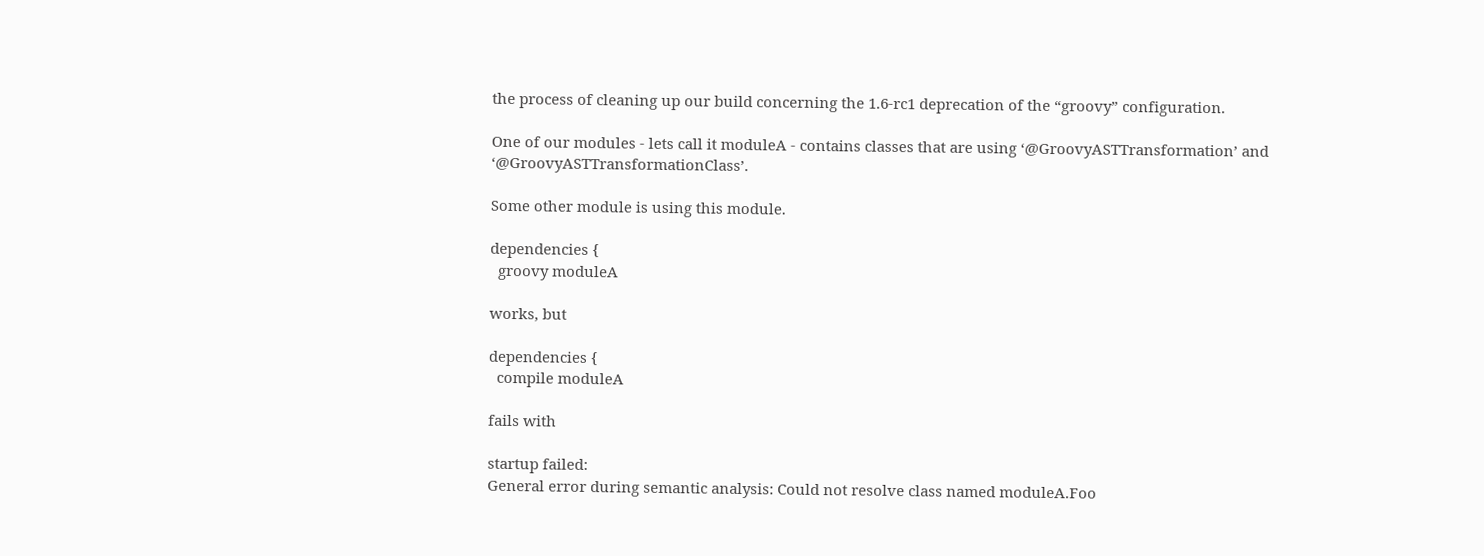the process of cleaning up our build concerning the 1.6-rc1 deprecation of the “groovy” configuration.

One of our modules - lets call it moduleA - contains classes that are using ‘@GroovyASTTransformation’ and ‘@GroovyASTTransformationClass’.

Some other module is using this module.

dependencies {
  groovy moduleA

works, but

dependencies {
  compile moduleA

fails with

startup failed:
General error during semantic analysis: Could not resolve class named moduleA.Foo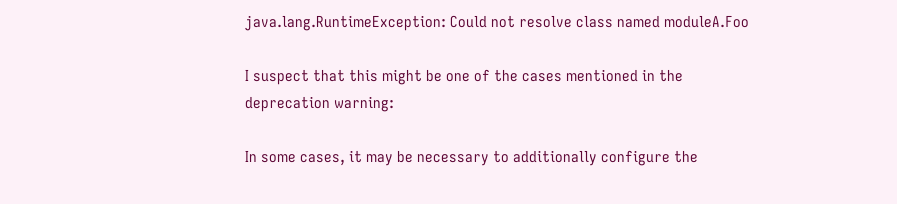java.lang.RuntimeException: Could not resolve class named moduleA.Foo

I suspect that this might be one of the cases mentioned in the deprecation warning:

In some cases, it may be necessary to additionally configure the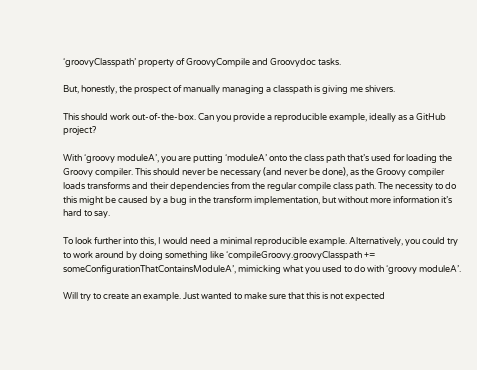‘groovyClasspath’ property of GroovyCompile and Groovydoc tasks.

But, honestly, the prospect of manually managing a classpath is giving me shivers.

This should work out-of-the-box. Can you provide a reproducible example, ideally as a GitHub project?

With ‘groovy moduleA’, you are putting ‘moduleA’ onto the class path that’s used for loading the Groovy compiler. This should never be necessary (and never be done), as the Groovy compiler loads transforms and their dependencies from the regular compile class path. The necessity to do this might be caused by a bug in the transform implementation, but without more information it’s hard to say.

To look further into this, I would need a minimal reproducible example. Alternatively, you could try to work around by doing something like ‘compileGroovy.groovyClasspath += someConfigurationThatContainsModuleA’, mimicking what you used to do with ‘groovy moduleA’.

Will try to create an example. Just wanted to make sure that this is not expected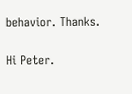behavior. Thanks.

Hi Peter.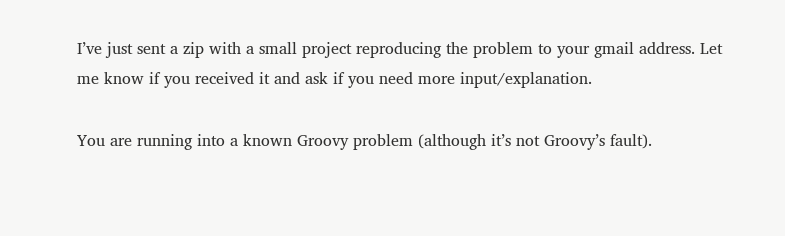I’ve just sent a zip with a small project reproducing the problem to your gmail address. Let me know if you received it and ask if you need more input/explanation.

You are running into a known Groovy problem (although it’s not Groovy’s fault).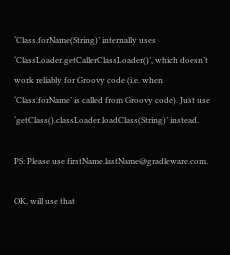‘Class.forName(String)’ internally uses ‘ClassLoader.getCallerClassLoader()’, which doesn’t work reliably for Groovy code (i.e. when ‘Class.forName’ is called from Groovy code). Just use ‘getClass().classLoader.loadClass(String)’ instead.

PS: Please use firstName.lastName@gradleware.com.

OK, will use that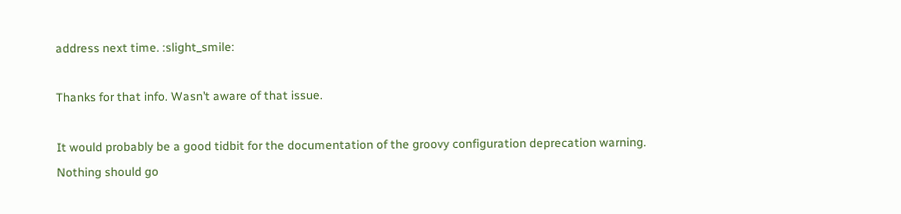address next time. :slight_smile:

Thanks for that info. Wasn’t aware of that issue.

It would probably be a good tidbit for the documentation of the groovy configuration deprecation warning. Nothing should go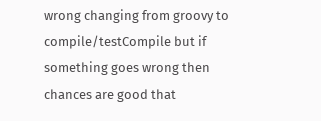wrong changing from groovy to compile/testCompile but if something goes wrong then chances are good that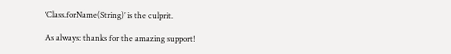‘Class.forName(String)’ is the culprit.

As always: thanks for the amazing support!